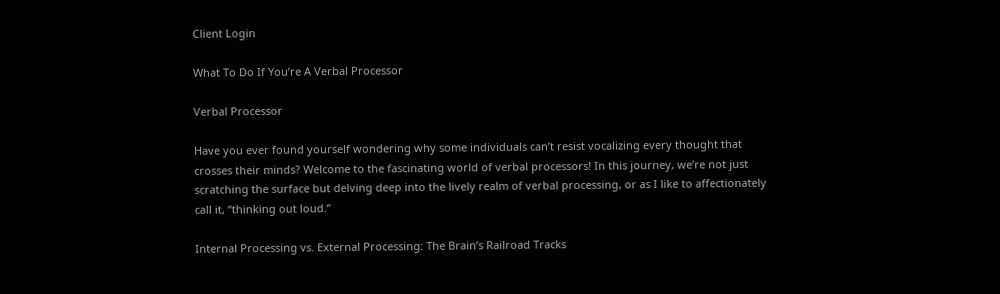Client Login

What To Do If You’re A Verbal Processor

Verbal Processor

Have you ever found yourself wondering why some individuals can’t resist vocalizing every thought that crosses their minds? Welcome to the fascinating world of verbal processors! In this journey, we’re not just scratching the surface but delving deep into the lively realm of verbal processing, or as I like to affectionately call it, “thinking out loud.”

Internal Processing vs. External Processing: The Brain’s Railroad Tracks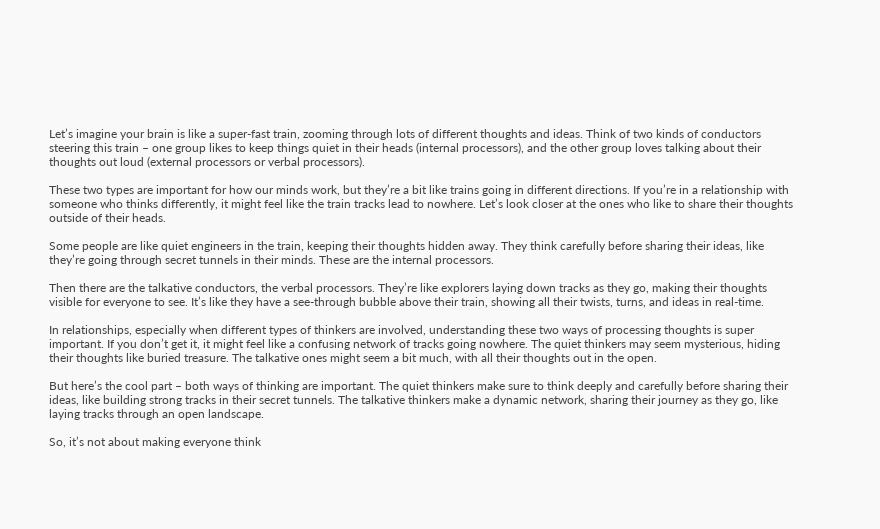Let’s imagine your brain is like a super-fast train, zooming through lots of different thoughts and ideas. Think of two kinds of conductors steering this train – one group likes to keep things quiet in their heads (internal processors), and the other group loves talking about their thoughts out loud (external processors or verbal processors).

These two types are important for how our minds work, but they’re a bit like trains going in different directions. If you’re in a relationship with someone who thinks differently, it might feel like the train tracks lead to nowhere. Let’s look closer at the ones who like to share their thoughts outside of their heads.

Some people are like quiet engineers in the train, keeping their thoughts hidden away. They think carefully before sharing their ideas, like they’re going through secret tunnels in their minds. These are the internal processors.

Then there are the talkative conductors, the verbal processors. They’re like explorers laying down tracks as they go, making their thoughts visible for everyone to see. It’s like they have a see-through bubble above their train, showing all their twists, turns, and ideas in real-time.

In relationships, especially when different types of thinkers are involved, understanding these two ways of processing thoughts is super important. If you don’t get it, it might feel like a confusing network of tracks going nowhere. The quiet thinkers may seem mysterious, hiding their thoughts like buried treasure. The talkative ones might seem a bit much, with all their thoughts out in the open.

But here’s the cool part – both ways of thinking are important. The quiet thinkers make sure to think deeply and carefully before sharing their ideas, like building strong tracks in their secret tunnels. The talkative thinkers make a dynamic network, sharing their journey as they go, like laying tracks through an open landscape.

So, it’s not about making everyone think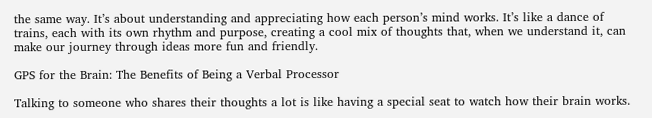the same way. It’s about understanding and appreciating how each person’s mind works. It’s like a dance of trains, each with its own rhythm and purpose, creating a cool mix of thoughts that, when we understand it, can make our journey through ideas more fun and friendly.

GPS for the Brain: The Benefits of Being a Verbal Processor

Talking to someone who shares their thoughts a lot is like having a special seat to watch how their brain works.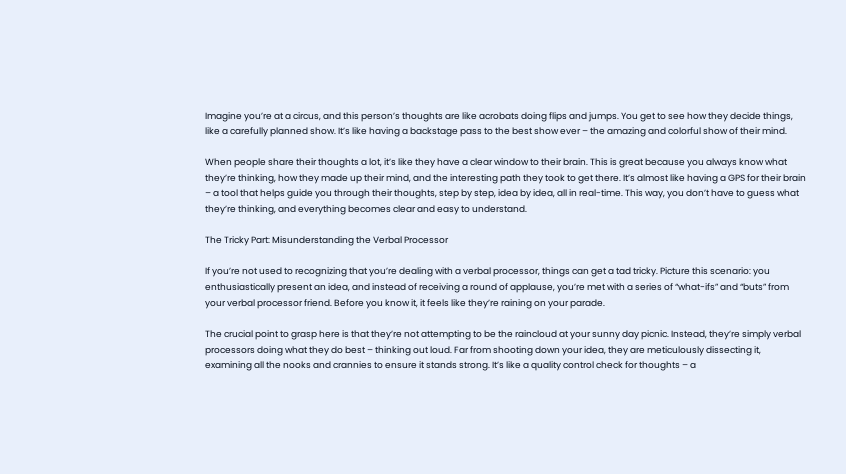Imagine you’re at a circus, and this person’s thoughts are like acrobats doing flips and jumps. You get to see how they decide things, like a carefully planned show. It’s like having a backstage pass to the best show ever – the amazing and colorful show of their mind.

When people share their thoughts a lot, it’s like they have a clear window to their brain. This is great because you always know what they’re thinking, how they made up their mind, and the interesting path they took to get there. It’s almost like having a GPS for their brain – a tool that helps guide you through their thoughts, step by step, idea by idea, all in real-time. This way, you don’t have to guess what they’re thinking, and everything becomes clear and easy to understand.

The Tricky Part: Misunderstanding the Verbal Processor

If you’re not used to recognizing that you’re dealing with a verbal processor, things can get a tad tricky. Picture this scenario: you enthusiastically present an idea, and instead of receiving a round of applause, you’re met with a series of “what-ifs” and “buts” from your verbal processor friend. Before you know it, it feels like they’re raining on your parade.

The crucial point to grasp here is that they’re not attempting to be the raincloud at your sunny day picnic. Instead, they’re simply verbal processors doing what they do best – thinking out loud. Far from shooting down your idea, they are meticulously dissecting it, examining all the nooks and crannies to ensure it stands strong. It’s like a quality control check for thoughts – a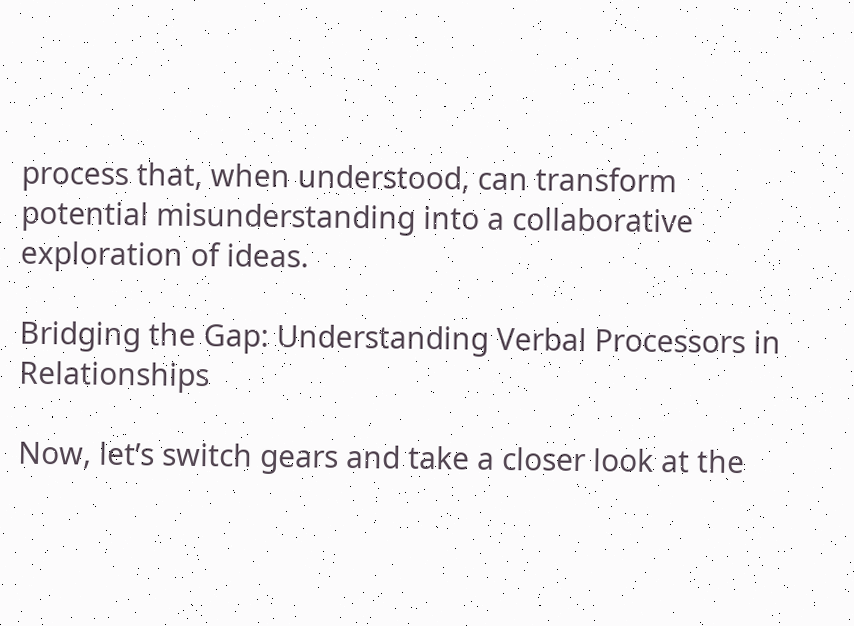process that, when understood, can transform potential misunderstanding into a collaborative exploration of ideas.

Bridging the Gap: Understanding Verbal Processors in Relationships

Now, let’s switch gears and take a closer look at the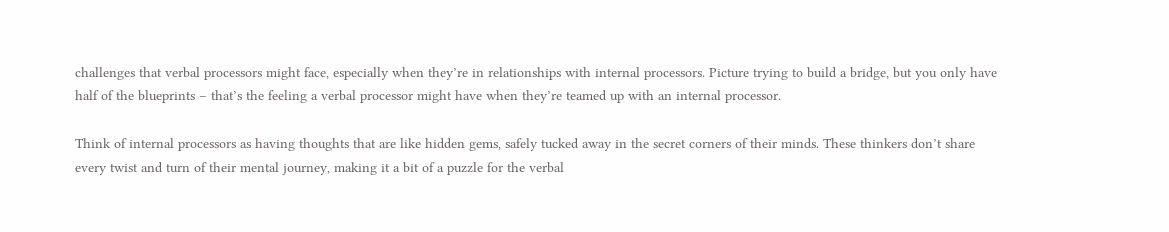challenges that verbal processors might face, especially when they’re in relationships with internal processors. Picture trying to build a bridge, but you only have half of the blueprints – that’s the feeling a verbal processor might have when they’re teamed up with an internal processor.

Think of internal processors as having thoughts that are like hidden gems, safely tucked away in the secret corners of their minds. These thinkers don’t share every twist and turn of their mental journey, making it a bit of a puzzle for the verbal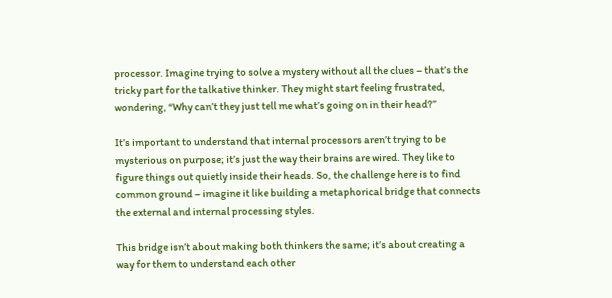processor. Imagine trying to solve a mystery without all the clues – that’s the tricky part for the talkative thinker. They might start feeling frustrated, wondering, “Why can’t they just tell me what’s going on in their head?”

It’s important to understand that internal processors aren’t trying to be mysterious on purpose; it’s just the way their brains are wired. They like to figure things out quietly inside their heads. So, the challenge here is to find common ground – imagine it like building a metaphorical bridge that connects the external and internal processing styles.

This bridge isn’t about making both thinkers the same; it’s about creating a way for them to understand each other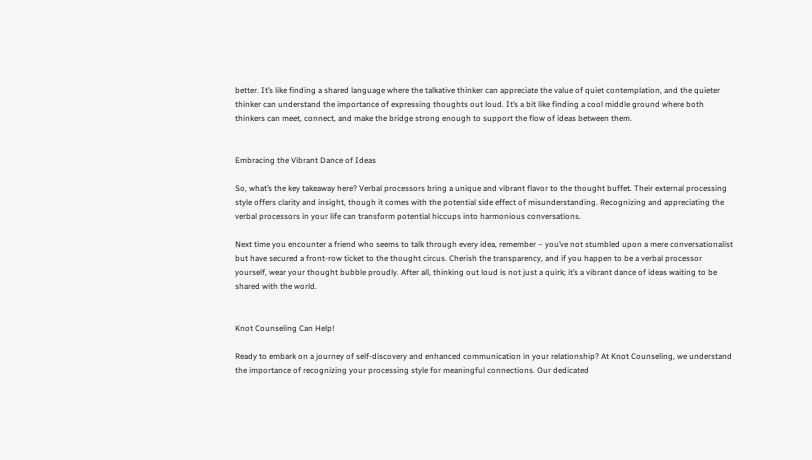better. It’s like finding a shared language where the talkative thinker can appreciate the value of quiet contemplation, and the quieter thinker can understand the importance of expressing thoughts out loud. It’s a bit like finding a cool middle ground where both thinkers can meet, connect, and make the bridge strong enough to support the flow of ideas between them.


Embracing the Vibrant Dance of Ideas

So, what’s the key takeaway here? Verbal processors bring a unique and vibrant flavor to the thought buffet. Their external processing style offers clarity and insight, though it comes with the potential side effect of misunderstanding. Recognizing and appreciating the verbal processors in your life can transform potential hiccups into harmonious conversations.

Next time you encounter a friend who seems to talk through every idea, remember – you’ve not stumbled upon a mere conversationalist but have secured a front-row ticket to the thought circus. Cherish the transparency, and if you happen to be a verbal processor yourself, wear your thought bubble proudly. After all, thinking out loud is not just a quirk; it’s a vibrant dance of ideas waiting to be shared with the world.


Knot Counseling Can Help!

Ready to embark on a journey of self-discovery and enhanced communication in your relationship? At Knot Counseling, we understand the importance of recognizing your processing style for meaningful connections. Our dedicated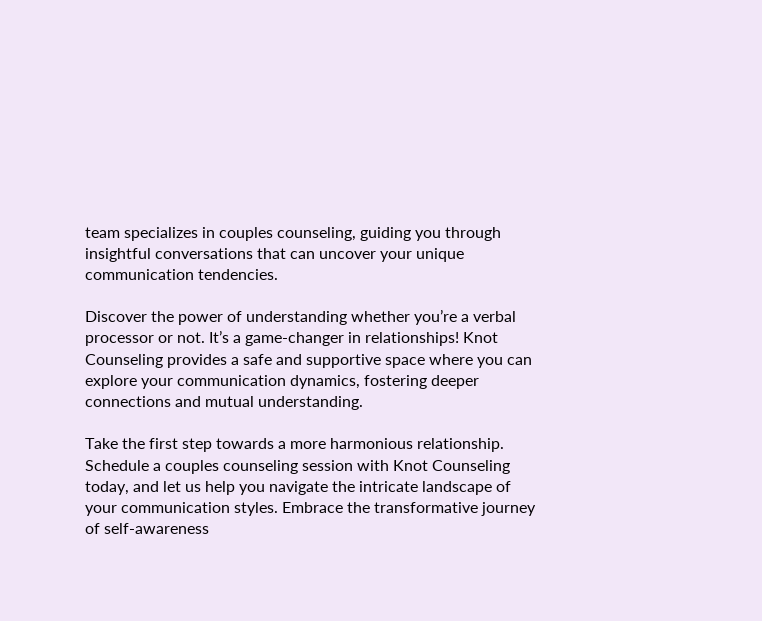team specializes in couples counseling, guiding you through insightful conversations that can uncover your unique communication tendencies.

Discover the power of understanding whether you’re a verbal processor or not. It’s a game-changer in relationships! Knot Counseling provides a safe and supportive space where you can explore your communication dynamics, fostering deeper connections and mutual understanding.

Take the first step towards a more harmonious relationship. Schedule a couples counseling session with Knot Counseling today, and let us help you navigate the intricate landscape of your communication styles. Embrace the transformative journey of self-awareness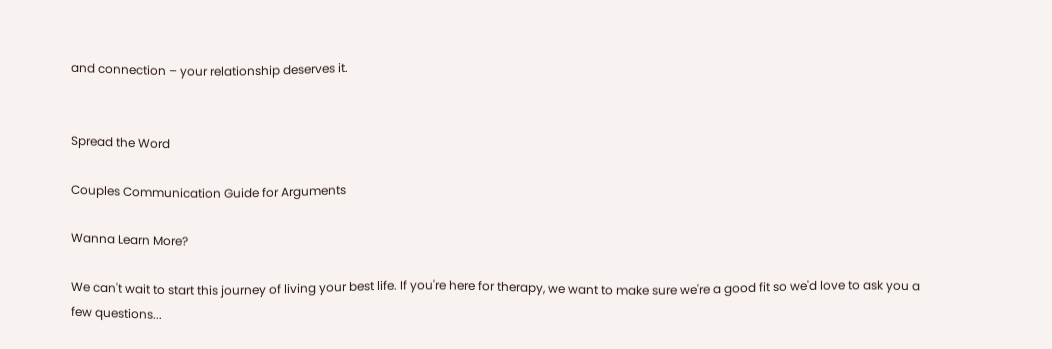and connection – your relationship deserves it.


Spread the Word

Couples Communication Guide for Arguments

Wanna Learn More?

We can't wait to start this journey of living your best life. If you're here for therapy, we want to make sure we're a good fit so we'd love to ask you a few questions...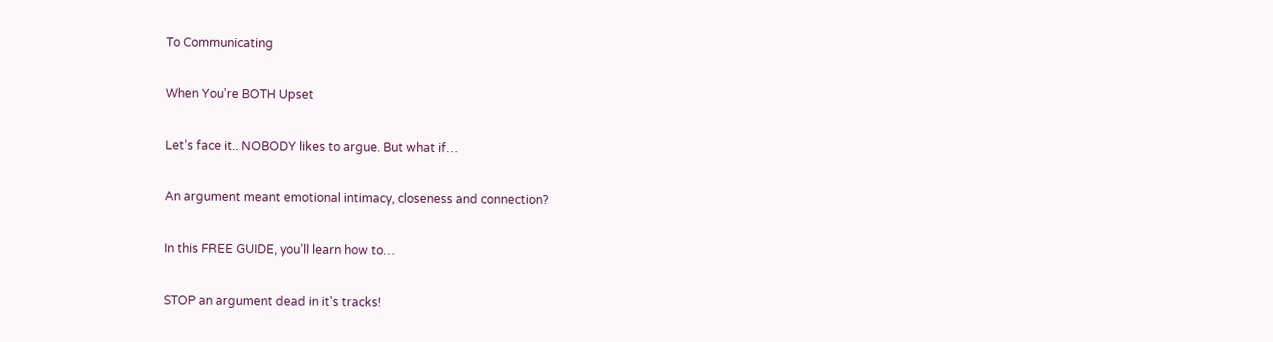To Communicating

When You're BOTH Upset

Let’s face it.. NOBODY likes to argue. But what if…

An argument meant emotional intimacy, closeness and connection?

In this FREE GUIDE, you’ll learn how to…

STOP an argument dead in it's tracks!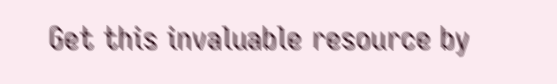Get this invaluable resource by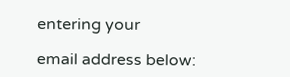entering your

email address below: